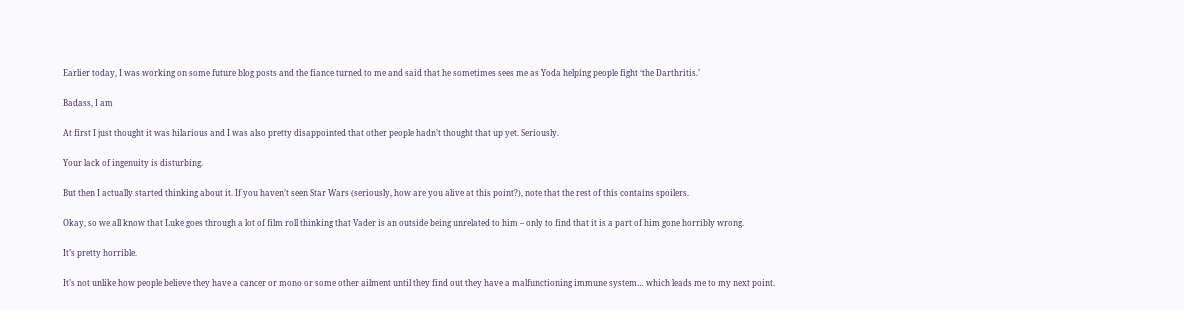Earlier today, I was working on some future blog posts and the fiance turned to me and said that he sometimes sees me as Yoda helping people fight ‘the Darthritis.’

Badass, I am

At first I just thought it was hilarious and I was also pretty disappointed that other people hadn’t thought that up yet. Seriously.

Your lack of ingenuity is disturbing.

But then I actually started thinking about it. If you haven’t seen Star Wars (seriously, how are you alive at this point?), note that the rest of this contains spoilers.

Okay, so we all know that Luke goes through a lot of film roll thinking that Vader is an outside being unrelated to him – only to find that it is a part of him gone horribly wrong.

It’s pretty horrible.

It’s not unlike how people believe they have a cancer or mono or some other ailment until they find out they have a malfunctioning immune system… which leads me to my next point.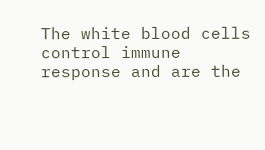The white blood cells control immune response and are the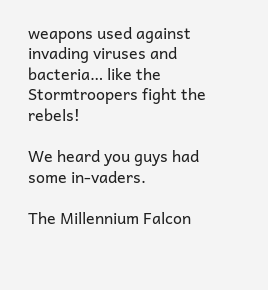weapons used against invading viruses and bacteria… like the Stormtroopers fight the rebels!

We heard you guys had some in-vaders.

The Millennium Falcon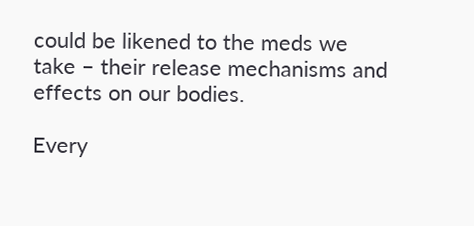could be likened to the meds we take – their release mechanisms and effects on our bodies.

Every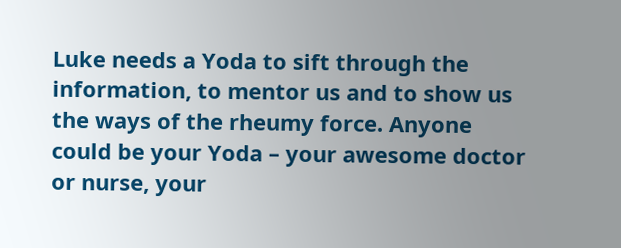Luke needs a Yoda to sift through the information, to mentor us and to show us the ways of the rheumy force. Anyone could be your Yoda – your awesome doctor or nurse, your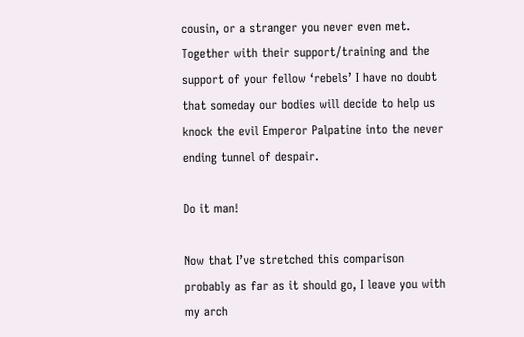cousin, or a stranger you never even met. Together with their support/training and the support of your fellow ‘rebels’ I have no doubt that someday our bodies will decide to help us knock the evil Emperor Palpatine into the never ending tunnel of despair.

Do it man!

Now that I’ve stretched this comparison probably as far as it should go, I leave you with my arch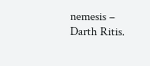nemesis – Darth Ritis.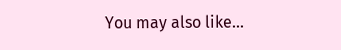You may also like...